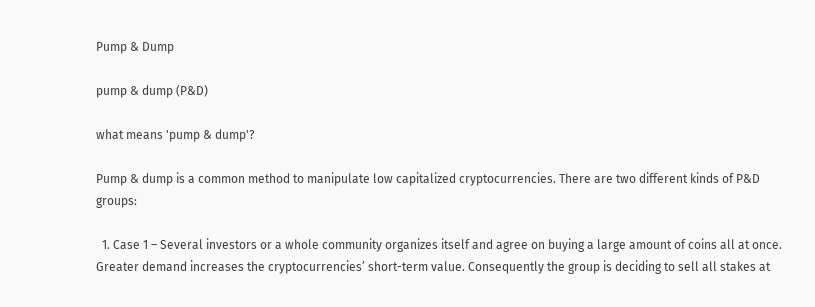Pump & Dump

pump & dump (P&D)

what means 'pump & dump'?

Pump & dump is a common method to manipulate low capitalized cryptocurrencies. There are two different kinds of P&D groups:

  1. Case 1 – Several investors or a whole community organizes itself and agree on buying a large amount of coins all at once. Greater demand increases the cryptocurrencies’ short-term value. Consequently the group is deciding to sell all stakes at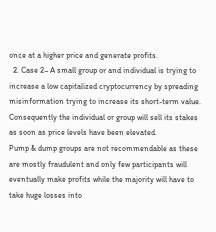once at a higher price and generate profits.
  2. Case 2– A small group or and individual is trying to increase a low capitalized cryptocurrency by spreading misinformation trying to increase its short-term value. Consequently the individual or group will sell its stakes as soon as price levels have been elevated.
Pump & dump groups are not recommendable as these are mostly fraudulent and only few participants will eventually make profits while the majority will have to take huge losses into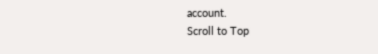account.
Scroll to Top